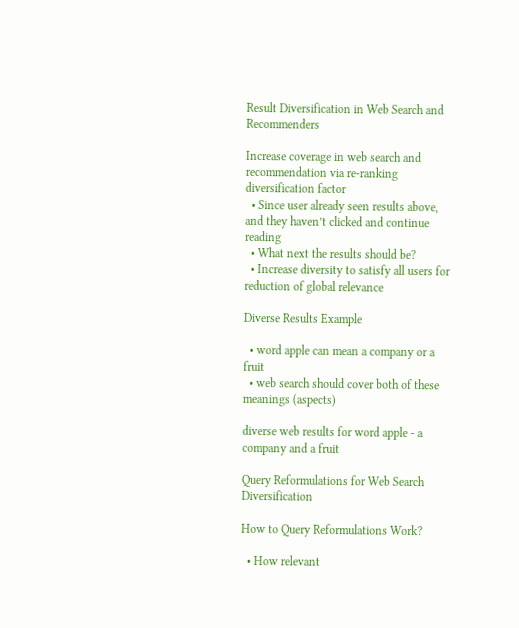Result Diversification in Web Search and Recommenders

Increase coverage in web search and recommendation via re-ranking diversification factor
  • Since user already seen results above, and they haven’t clicked and continue reading
  • What next the results should be?
  • Increase diversity to satisfy all users for reduction of global relevance

Diverse Results Example

  • word apple can mean a company or a fruit
  • web search should cover both of these meanings (aspects)

diverse web results for word apple - a company and a fruit

Query Reformulations for Web Search Diversification

How to Query Reformulations Work?

  • How relevant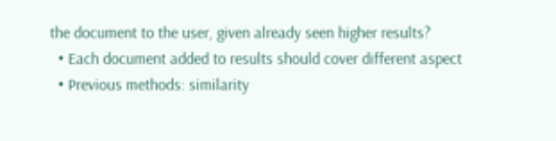the document to the user, given already seen higher results?
  • Each document added to results should cover different aspect
  • Previous methods: similarity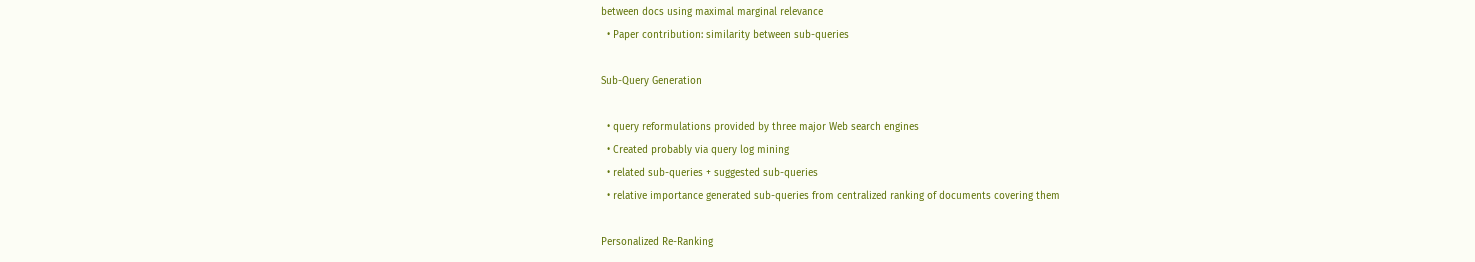between docs using maximal marginal relevance
  • Paper contribution: similarity between sub-queries

Sub-Query Generation

  • query reformulations provided by three major Web search engines
  • Created probably via query log mining
  • related sub-queries + suggested sub-queries
  • relative importance generated sub-queries from centralized ranking of documents covering them

Personalized Re-Ranking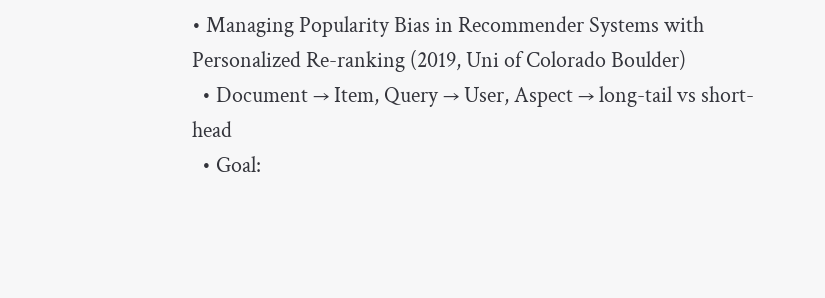• Managing Popularity Bias in Recommender Systems with Personalized Re-ranking (2019, Uni of Colorado Boulder)
  • Document → Item, Query → User, Aspect → long-tail vs short-head
  • Goal: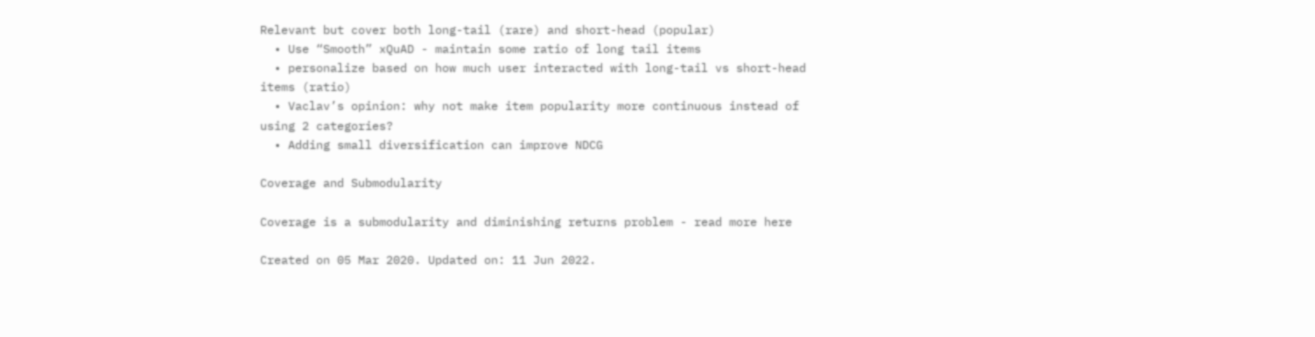Relevant but cover both long-tail (rare) and short-head (popular)
  • Use “Smooth” xQuAD - maintain some ratio of long tail items
  • personalize based on how much user interacted with long-tail vs short-head items (ratio)
  • Vaclav’s opinion: why not make item popularity more continuous instead of using 2 categories?
  • Adding small diversification can improve NDCG

Coverage and Submodularity

Coverage is a submodularity and diminishing returns problem - read more here

Created on 05 Mar 2020. Updated on: 11 Jun 2022.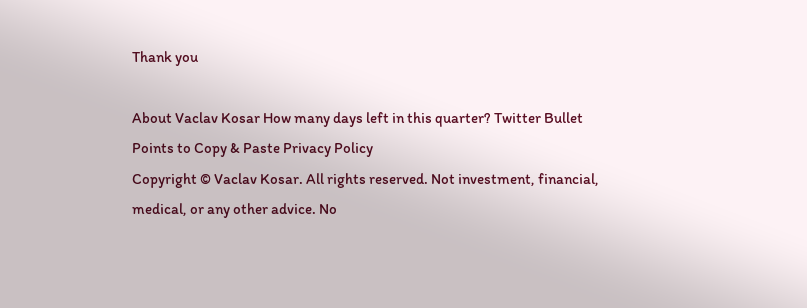Thank you

About Vaclav Kosar How many days left in this quarter? Twitter Bullet Points to Copy & Paste Privacy Policy
Copyright © Vaclav Kosar. All rights reserved. Not investment, financial, medical, or any other advice. No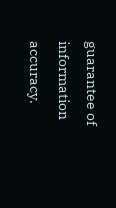guarantee of information accuracy.